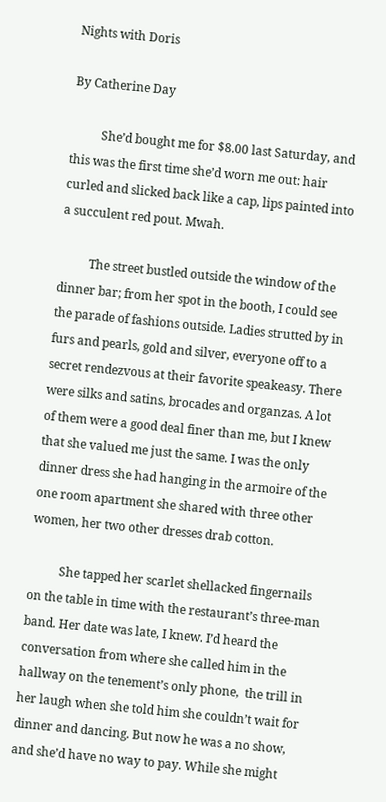Nights with Doris

By Catherine Day

          She’d bought me for $8.00 last Saturday, and this was the first time she’d worn me out: hair curled and slicked back like a cap, lips painted into a succulent red pout. Mwah.

          The street bustled outside the window of the dinner bar; from her spot in the booth, I could see the parade of fashions outside. Ladies strutted by in furs and pearls, gold and silver, everyone off to a secret rendezvous at their favorite speakeasy. There were silks and satins, brocades and organzas. A lot of them were a good deal finer than me, but I knew that she valued me just the same. I was the only dinner dress she had hanging in the armoire of the one room apartment she shared with three other women, her two other dresses drab cotton.

          She tapped her scarlet shellacked fingernails on the table in time with the restaurant’s three-man band. Her date was late, I knew. I’d heard the conversation from where she called him in the hallway on the tenement’s only phone,  the trill in her laugh when she told him she couldn’t wait for dinner and dancing. But now he was a no show, and she’d have no way to pay. While she might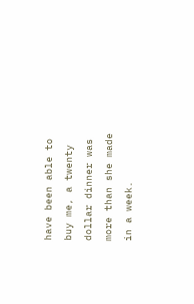have been able to buy me, a twenty dollar dinner was more than she made in a week.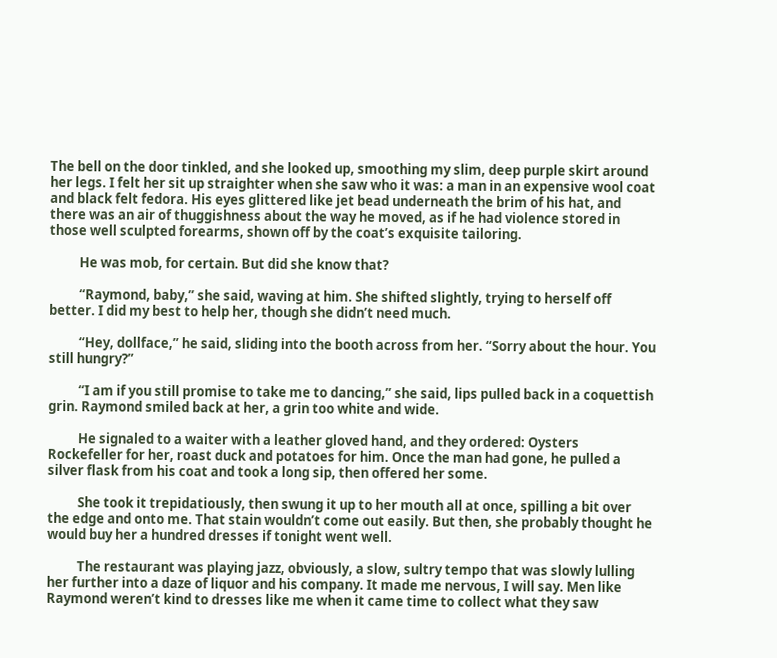The bell on the door tinkled, and she looked up, smoothing my slim, deep purple skirt around her legs. I felt her sit up straighter when she saw who it was: a man in an expensive wool coat and black felt fedora. His eyes glittered like jet bead underneath the brim of his hat, and there was an air of thuggishness about the way he moved, as if he had violence stored in those well sculpted forearms, shown off by the coat’s exquisite tailoring.

          He was mob, for certain. But did she know that?

          “Raymond, baby,” she said, waving at him. She shifted slightly, trying to herself off better. I did my best to help her, though she didn’t need much.

          “Hey, dollface,” he said, sliding into the booth across from her. “Sorry about the hour. You still hungry?”

          “I am if you still promise to take me to dancing,” she said, lips pulled back in a coquettish grin. Raymond smiled back at her, a grin too white and wide.

          He signaled to a waiter with a leather gloved hand, and they ordered: Oysters Rockefeller for her, roast duck and potatoes for him. Once the man had gone, he pulled a silver flask from his coat and took a long sip, then offered her some.

          She took it trepidatiously, then swung it up to her mouth all at once, spilling a bit over the edge and onto me. That stain wouldn’t come out easily. But then, she probably thought he would buy her a hundred dresses if tonight went well.

          The restaurant was playing jazz, obviously, a slow, sultry tempo that was slowly lulling her further into a daze of liquor and his company. It made me nervous, I will say. Men like Raymond weren’t kind to dresses like me when it came time to collect what they saw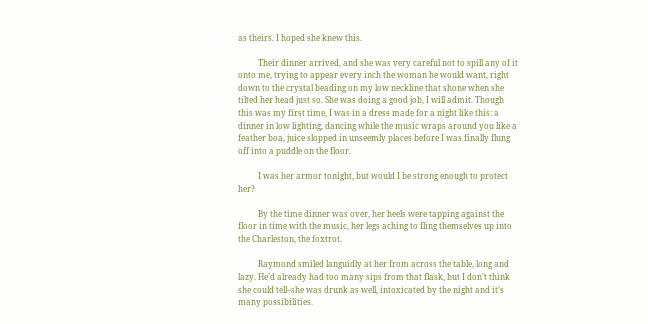as theirs. I hoped she knew this.

          Their dinner arrived, and she was very careful not to spill any of it onto me, trying to appear every inch the woman he would want, right down to the crystal beading on my low neckline that shone when she tilted her head just so. She was doing a good job, I will admit. Though this was my first time, I was in a dress made for a night like this: a dinner in low lighting, dancing while the music wraps around you like a feather boa, juice slopped in unseemly places before I was finally flung off into a puddle on the floor.

          I was her armor tonight, but would I be strong enough to protect her?

          By the time dinner was over, her heels were tapping against the floor in time with the music, her legs aching to fling themselves up into the Charleston, the foxtrot.

          Raymond smiled languidly at her from across the table, long and lazy. He’d already had too many sips from that flask, but I don’t think she could tell–she was drunk as well, intoxicated by the night and it’s many possibilities.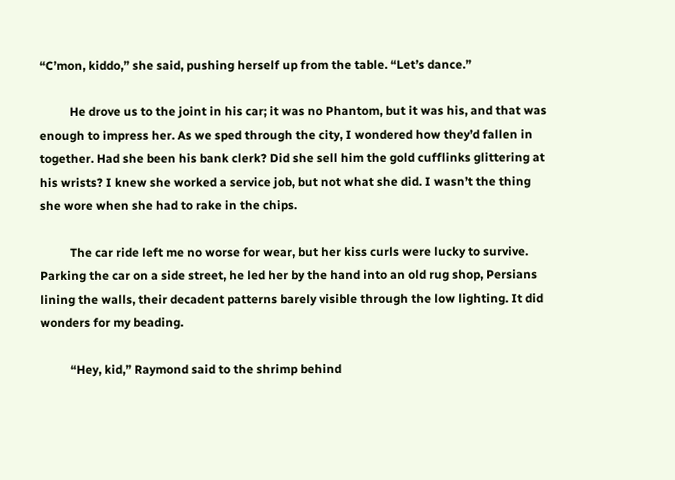“C’mon, kiddo,” she said, pushing herself up from the table. “Let’s dance.”

          He drove us to the joint in his car; it was no Phantom, but it was his, and that was enough to impress her. As we sped through the city, I wondered how they’d fallen in together. Had she been his bank clerk? Did she sell him the gold cufflinks glittering at his wrists? I knew she worked a service job, but not what she did. I wasn’t the thing she wore when she had to rake in the chips.

          The car ride left me no worse for wear, but her kiss curls were lucky to survive. Parking the car on a side street, he led her by the hand into an old rug shop, Persians lining the walls, their decadent patterns barely visible through the low lighting. It did wonders for my beading.

          “Hey, kid,” Raymond said to the shrimp behind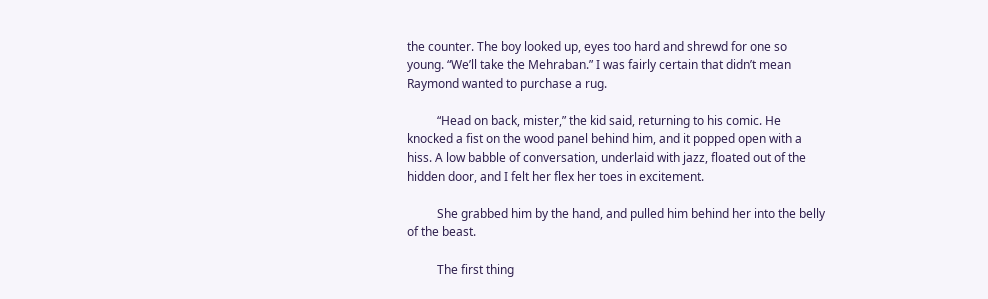the counter. The boy looked up, eyes too hard and shrewd for one so young. “We’ll take the Mehraban.” I was fairly certain that didn’t mean Raymond wanted to purchase a rug.

          “Head on back, mister,” the kid said, returning to his comic. He knocked a fist on the wood panel behind him, and it popped open with a hiss. A low babble of conversation, underlaid with jazz, floated out of the hidden door, and I felt her flex her toes in excitement.

          She grabbed him by the hand, and pulled him behind her into the belly of the beast.

          The first thing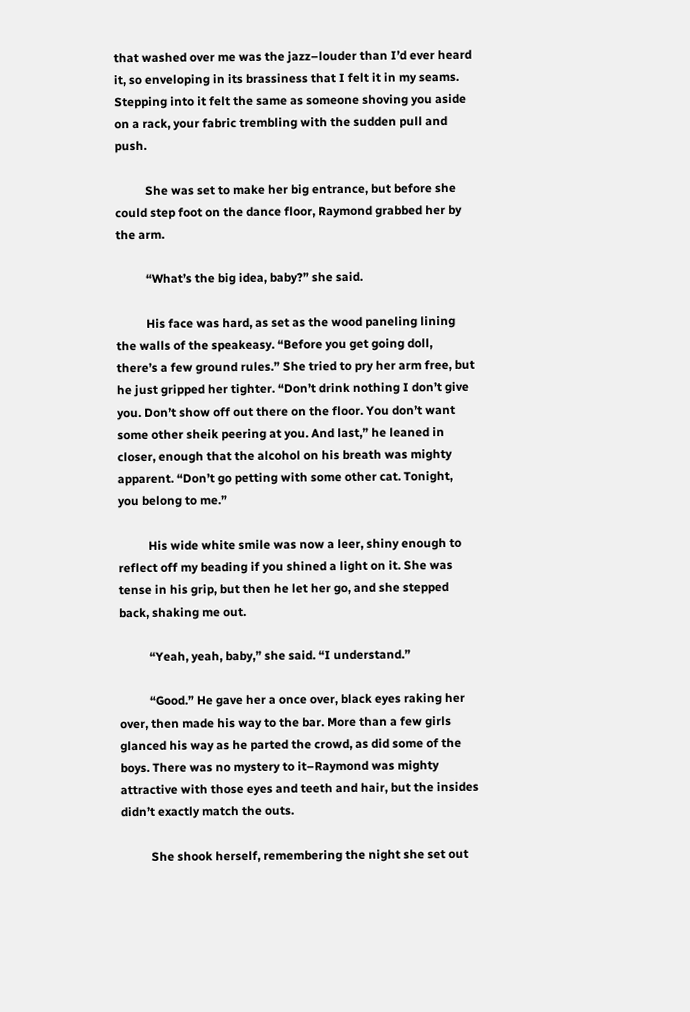that washed over me was the jazz–louder than I’d ever heard it, so enveloping in its brassiness that I felt it in my seams. Stepping into it felt the same as someone shoving you aside on a rack, your fabric trembling with the sudden pull and push.

          She was set to make her big entrance, but before she could step foot on the dance floor, Raymond grabbed her by the arm.

          “What’s the big idea, baby?” she said.

          His face was hard, as set as the wood paneling lining the walls of the speakeasy. “Before you get going doll, there’s a few ground rules.” She tried to pry her arm free, but he just gripped her tighter. “Don’t drink nothing I don’t give you. Don’t show off out there on the floor. You don’t want some other sheik peering at you. And last,” he leaned in closer, enough that the alcohol on his breath was mighty apparent. “Don’t go petting with some other cat. Tonight, you belong to me.”

          His wide white smile was now a leer, shiny enough to reflect off my beading if you shined a light on it. She was tense in his grip, but then he let her go, and she stepped back, shaking me out.

          “Yeah, yeah, baby,” she said. “I understand.”

          “Good.” He gave her a once over, black eyes raking her over, then made his way to the bar. More than a few girls glanced his way as he parted the crowd, as did some of the boys. There was no mystery to it–Raymond was mighty attractive with those eyes and teeth and hair, but the insides didn’t exactly match the outs.

          She shook herself, remembering the night she set out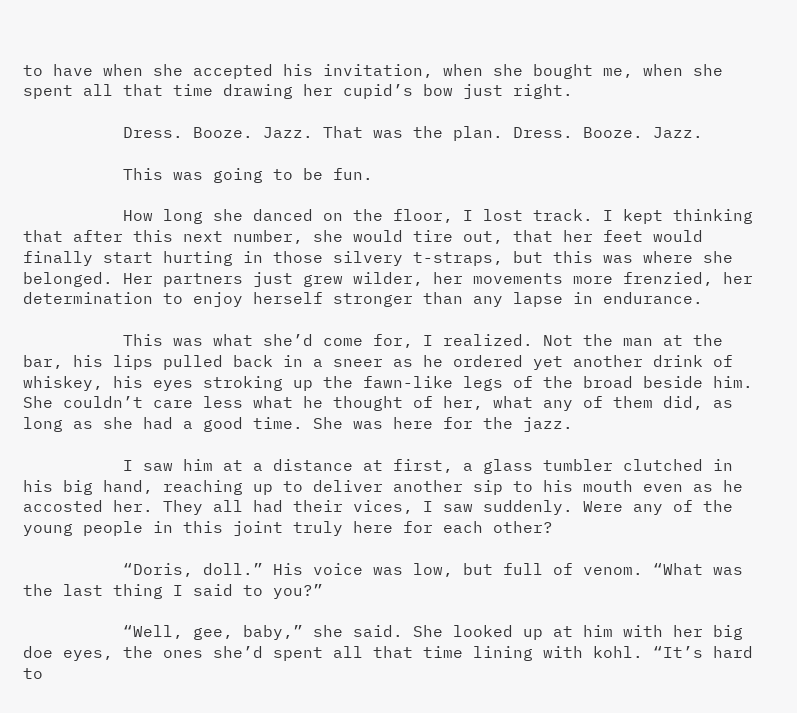to have when she accepted his invitation, when she bought me, when she spent all that time drawing her cupid’s bow just right.

          Dress. Booze. Jazz. That was the plan. Dress. Booze. Jazz.

          This was going to be fun.

          How long she danced on the floor, I lost track. I kept thinking that after this next number, she would tire out, that her feet would finally start hurting in those silvery t-straps, but this was where she belonged. Her partners just grew wilder, her movements more frenzied, her determination to enjoy herself stronger than any lapse in endurance.

          This was what she’d come for, I realized. Not the man at the bar, his lips pulled back in a sneer as he ordered yet another drink of whiskey, his eyes stroking up the fawn-like legs of the broad beside him. She couldn’t care less what he thought of her, what any of them did, as long as she had a good time. She was here for the jazz.

          I saw him at a distance at first, a glass tumbler clutched in his big hand, reaching up to deliver another sip to his mouth even as he accosted her. They all had their vices, I saw suddenly. Were any of the young people in this joint truly here for each other?

          “Doris, doll.” His voice was low, but full of venom. “What was the last thing I said to you?”

          “Well, gee, baby,” she said. She looked up at him with her big doe eyes, the ones she’d spent all that time lining with kohl. “It’s hard to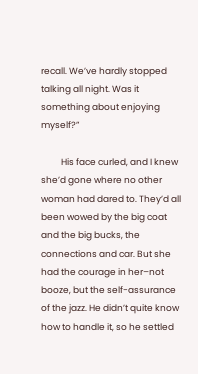recall. We’ve hardly stopped talking all night. Was it something about enjoying myself?”

          His face curled, and I knew she’d gone where no other woman had dared to. They’d all been wowed by the big coat and the big bucks, the connections and car. But she had the courage in her–not booze, but the self-assurance of the jazz. He didn’t quite know how to handle it, so he settled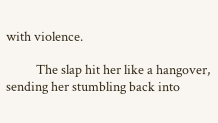with violence.

          The slap hit her like a hangover, sending her stumbling back into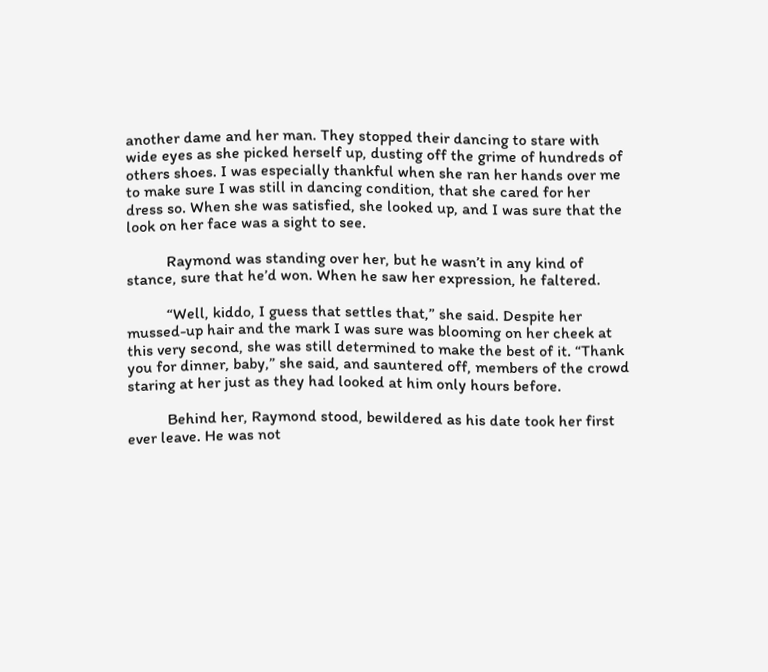another dame and her man. They stopped their dancing to stare with wide eyes as she picked herself up, dusting off the grime of hundreds of others shoes. I was especially thankful when she ran her hands over me to make sure I was still in dancing condition, that she cared for her dress so. When she was satisfied, she looked up, and I was sure that the look on her face was a sight to see.

          Raymond was standing over her, but he wasn’t in any kind of stance, sure that he’d won. When he saw her expression, he faltered.

          “Well, kiddo, I guess that settles that,” she said. Despite her mussed-up hair and the mark I was sure was blooming on her cheek at this very second, she was still determined to make the best of it. “Thank you for dinner, baby,” she said, and sauntered off, members of the crowd staring at her just as they had looked at him only hours before.

          Behind her, Raymond stood, bewildered as his date took her first ever leave. He was not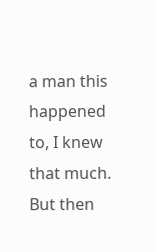a man this happened to, I knew that much. But then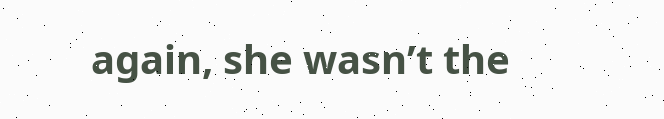again, she wasn’t the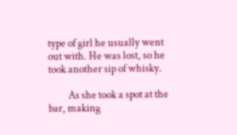type of girl he usually went out with. He was lost, so he took another sip of whisky.

          As she took a spot at the bar, making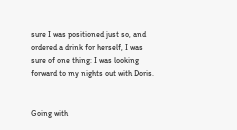sure I was positioned just so, and ordered a drink for herself, I was sure of one thing: I was looking forward to my nights out with Doris.


Going with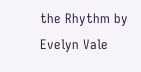the Rhythm by Evelyn Vale